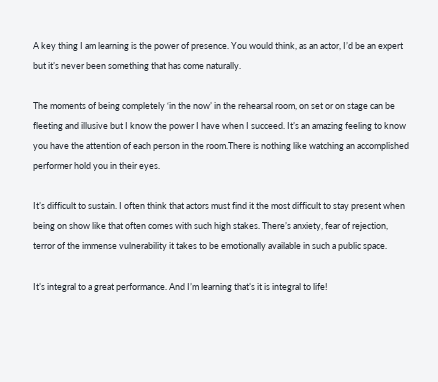A key thing I am learning is the power of presence. You would think, as an actor, I’d be an expert but it’s never been something that has come naturally.

The moments of being completely ‘in the now’ in the rehearsal room, on set or on stage can be fleeting and illusive but I know the power I have when I succeed. It’s an amazing feeling to know you have the attention of each person in the room.There is nothing like watching an accomplished performer hold you in their eyes.

It’s difficult to sustain. I often think that actors must find it the most difficult to stay present when being on show like that often comes with such high stakes. There’s anxiety, fear of rejection, terror of the immense vulnerability it takes to be emotionally available in such a public space.

It’s integral to a great performance. And I’m learning that’s it is integral to life!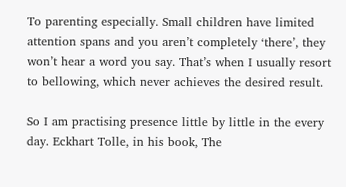To parenting especially. Small children have limited attention spans and you aren’t completely ‘there’, they won’t hear a word you say. That’s when I usually resort to bellowing, which never achieves the desired result.

So I am practising presence little by little in the every day. Eckhart Tolle, in his book, The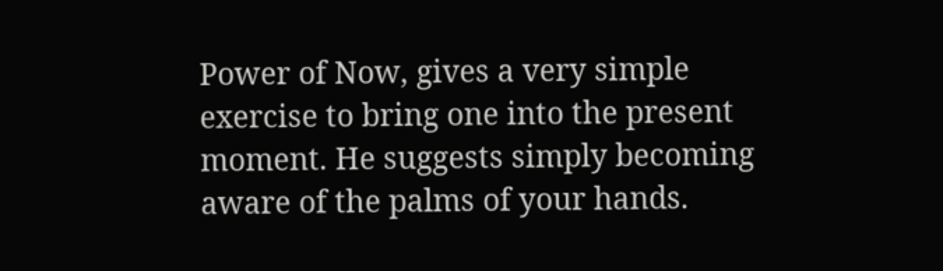Power of Now, gives a very simple exercise to bring one into the present moment. He suggests simply becoming aware of the palms of your hands.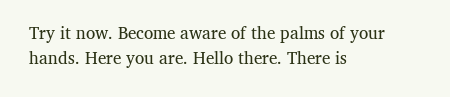Try it now. Become aware of the palms of your hands. Here you are. Hello there. There is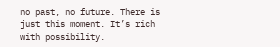no past, no future. There is just this moment. It’s rich with possibility.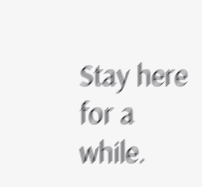Stay here for a while.